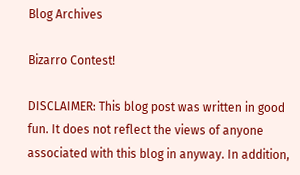Blog Archives

Bizarro Contest!

DISCLAIMER: This blog post was written in good fun. It does not reflect the views of anyone associated with this blog in anyway. In addition,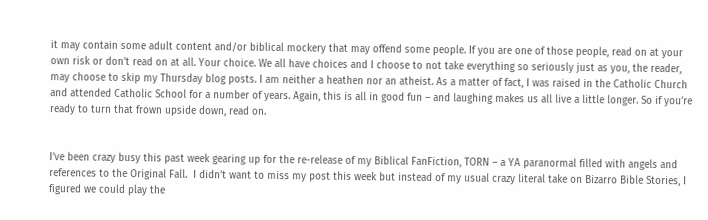it may contain some adult content and/or biblical mockery that may offend some people. If you are one of those people, read on at your own risk or don’t read on at all. Your choice. We all have choices and I choose to not take everything so seriously just as you, the reader, may choose to skip my Thursday blog posts. I am neither a heathen nor an atheist. As a matter of fact, I was raised in the Catholic Church and attended Catholic School for a number of years. Again, this is all in good fun – and laughing makes us all live a little longer. So if you’re ready to turn that frown upside down, read on.


I’ve been crazy busy this past week gearing up for the re-release of my Biblical FanFiction, TORN – a YA paranormal filled with angels and references to the Original Fall.  I didn’t want to miss my post this week but instead of my usual crazy literal take on Bizarro Bible Stories, I figured we could play the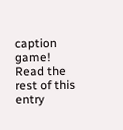caption game! Read the rest of this entry